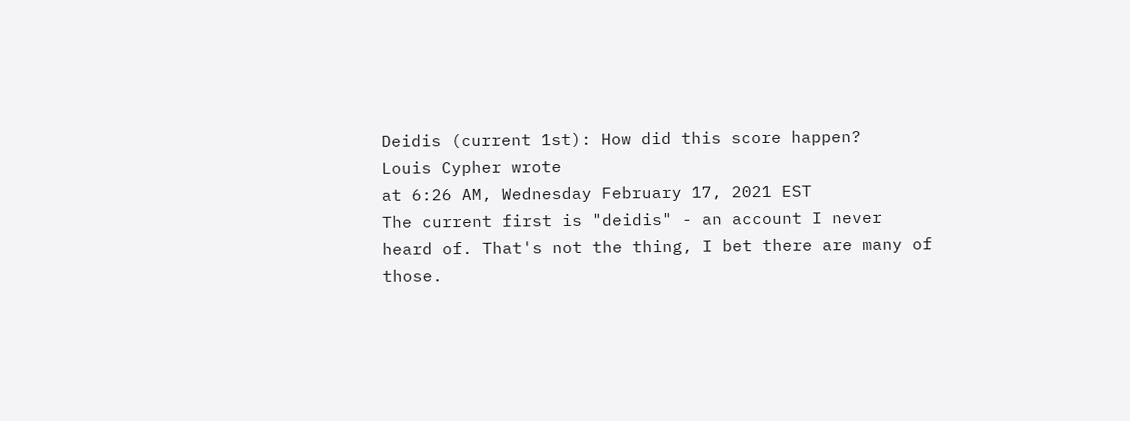Deidis (current 1st): How did this score happen?
Louis Cypher wrote
at 6:26 AM, Wednesday February 17, 2021 EST
The current first is "deidis" - an account I never heard of. That's not the thing, I bet there are many of those.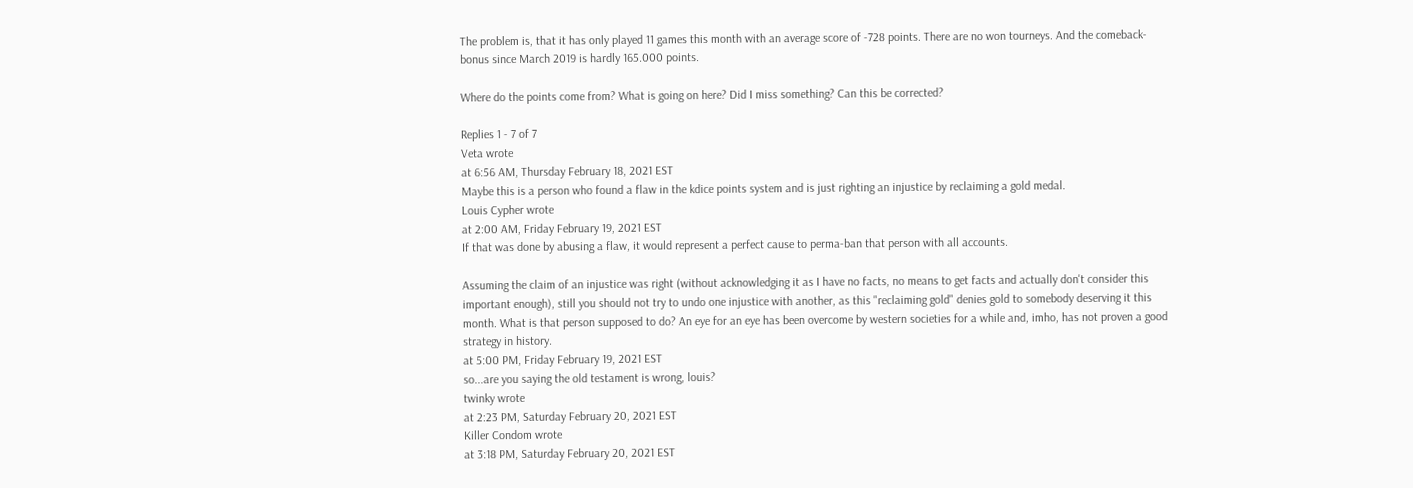The problem is, that it has only played 11 games this month with an average score of -728 points. There are no won tourneys. And the comeback-bonus since March 2019 is hardly 165.000 points.

Where do the points come from? What is going on here? Did I miss something? Can this be corrected?

Replies 1 - 7 of 7
Veta wrote
at 6:56 AM, Thursday February 18, 2021 EST
Maybe this is a person who found a flaw in the kdice points system and is just righting an injustice by reclaiming a gold medal.
Louis Cypher wrote
at 2:00 AM, Friday February 19, 2021 EST
If that was done by abusing a flaw, it would represent a perfect cause to perma-ban that person with all accounts.

Assuming the claim of an injustice was right (without acknowledging it as I have no facts, no means to get facts and actually don't consider this important enough), still you should not try to undo one injustice with another, as this "reclaiming gold" denies gold to somebody deserving it this month. What is that person supposed to do? An eye for an eye has been overcome by western societies for a while and, imho, has not proven a good strategy in history.
at 5:00 PM, Friday February 19, 2021 EST
so...are you saying the old testament is wrong, louis?
twinky wrote
at 2:23 PM, Saturday February 20, 2021 EST
Killer Condom wrote
at 3:18 PM, Saturday February 20, 2021 EST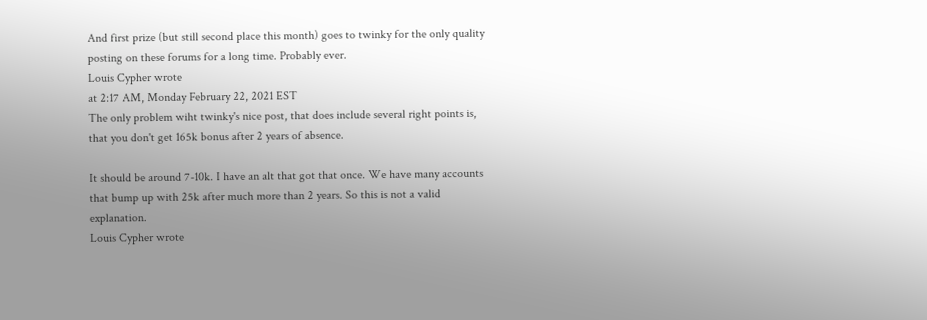And first prize (but still second place this month) goes to twinky for the only quality posting on these forums for a long time. Probably ever.
Louis Cypher wrote
at 2:17 AM, Monday February 22, 2021 EST
The only problem wiht twinky's nice post, that does include several right points is, that you don't get 165k bonus after 2 years of absence.

It should be around 7-10k. I have an alt that got that once. We have many accounts that bump up with 25k after much more than 2 years. So this is not a valid explanation.
Louis Cypher wrote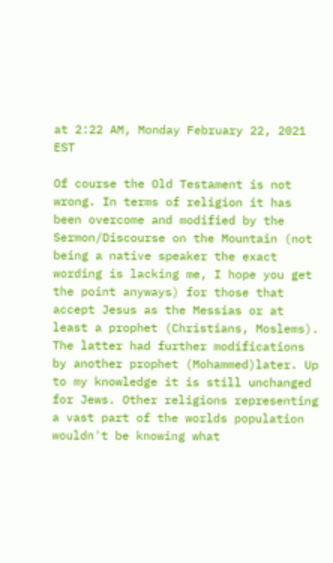at 2:22 AM, Monday February 22, 2021 EST

Of course the Old Testament is not wrong. In terms of religion it has been overcome and modified by the Sermon/Discourse on the Mountain (not being a native speaker the exact wording is lacking me, I hope you get the point anyways) for those that accept Jesus as the Messias or at least a prophet (Christians, Moslems). The latter had further modifications by another prophet (Mohammed)later. Up to my knowledge it is still unchanged for Jews. Other religions representing a vast part of the worlds population wouldn't be knowing what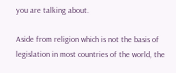you are talking about.

Aside from religion which is not the basis of legislation in most countries of the world, the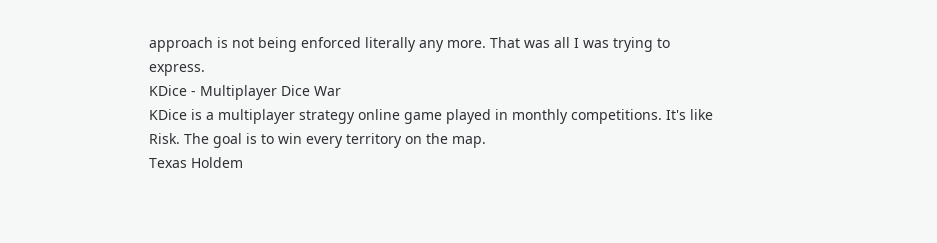approach is not being enforced literally any more. That was all I was trying to express.
KDice - Multiplayer Dice War
KDice is a multiplayer strategy online game played in monthly competitions. It's like Risk. The goal is to win every territory on the map.
Texas Holdem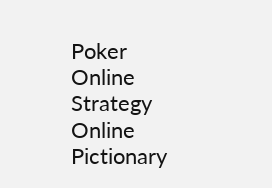Poker
Online Strategy
Online Pictionary